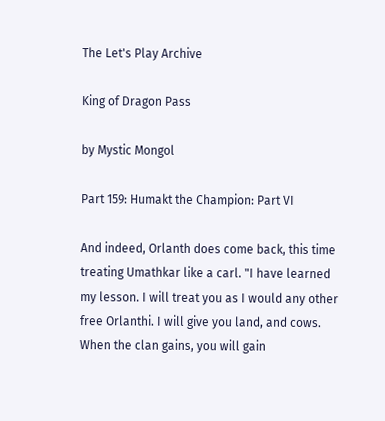The Let's Play Archive

King of Dragon Pass

by Mystic Mongol

Part 159: Humakt the Champion: Part VI

And indeed, Orlanth does come back, this time treating Umathkar like a carl. "I have learned my lesson. I will treat you as I would any other free Orlanthi. I will give you land, and cows. When the clan gains, you will gain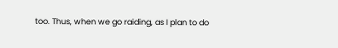too. Thus, when we go raiding, as I plan to do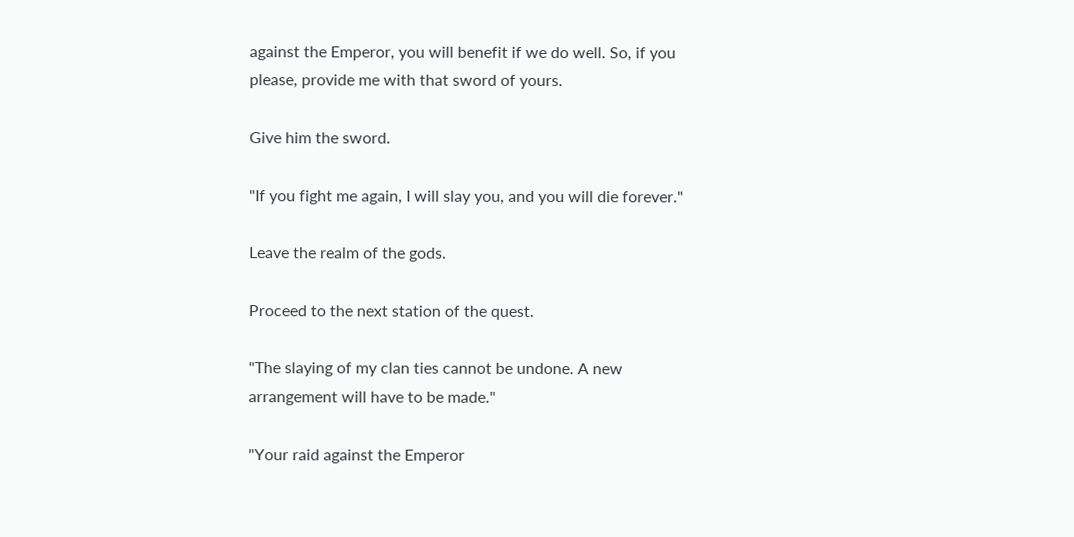against the Emperor, you will benefit if we do well. So, if you please, provide me with that sword of yours.

Give him the sword.

"If you fight me again, I will slay you, and you will die forever."

Leave the realm of the gods.

Proceed to the next station of the quest.

"The slaying of my clan ties cannot be undone. A new arrangement will have to be made."

"Your raid against the Emperor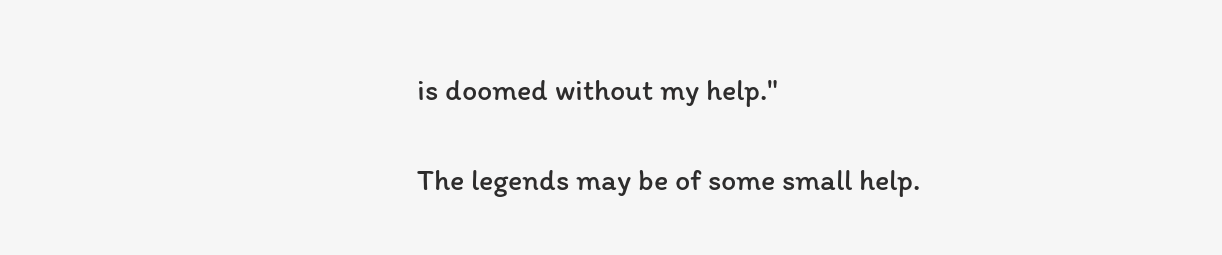is doomed without my help."

The legends may be of some small help.